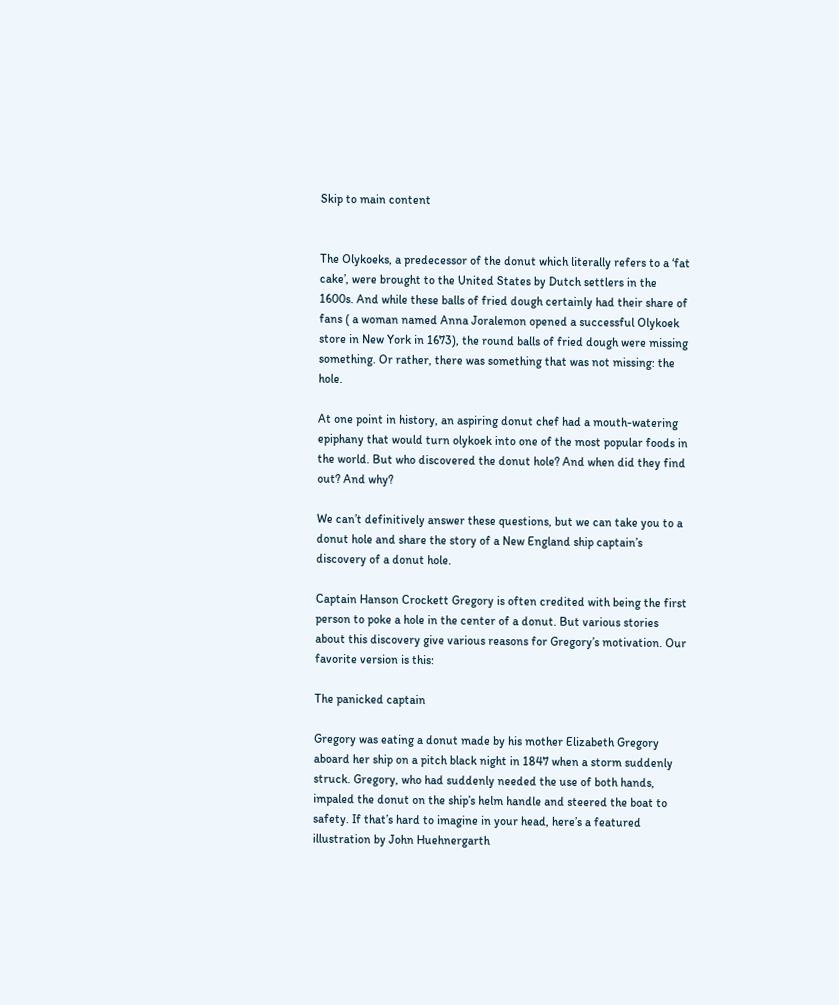Skip to main content


The Olykoeks, a predecessor of the donut which literally refers to a ‘fat cake’, were brought to the United States by Dutch settlers in the 1600s. And while these balls of fried dough certainly had their share of fans ( a woman named Anna Joralemon opened a successful Olykoek store in New York in 1673), the round balls of fried dough were missing something. Or rather, there was something that was not missing: the hole.

At one point in history, an aspiring donut chef had a mouth-watering epiphany that would turn olykoek into one of the most popular foods in the world. But who discovered the donut hole? And when did they find out? And why?

We can’t definitively answer these questions, but we can take you to a donut hole and share the story of a New England ship captain’s discovery of a donut hole.

Captain Hanson Crockett Gregory is often credited with being the first person to poke a hole in the center of a donut. But various stories about this discovery give various reasons for Gregory’s motivation. Our favorite version is this:

The panicked captain

Gregory was eating a donut made by his mother Elizabeth Gregory aboard her ship on a pitch black night in 1847 when a storm suddenly struck. Gregory, who had suddenly needed the use of both hands, impaled the donut on the ship’s helm handle and steered the boat to safety. If that’s hard to imagine in your head, here’s a featured illustration by John Huehnergarth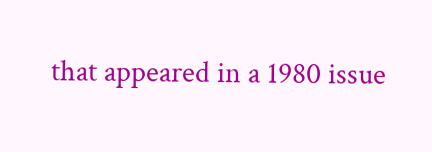that appeared in a 1980 issue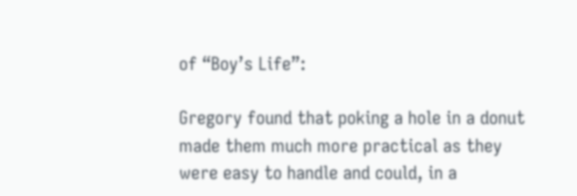of “Boy’s Life”:

Gregory found that poking a hole in a donut made them much more practical as they were easy to handle and could, in a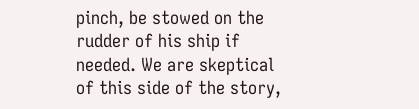pinch, be stowed on the rudder of his ship if needed. We are skeptical of this side of the story,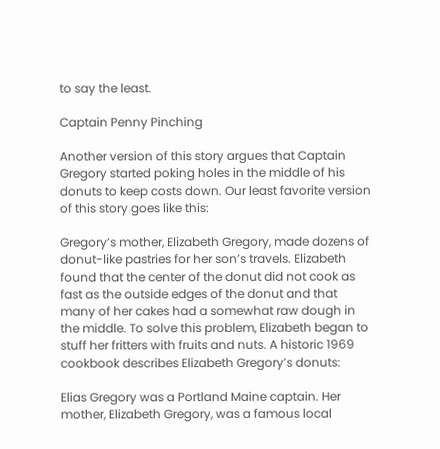to say the least.

Captain Penny Pinching

Another version of this story argues that Captain Gregory started poking holes in the middle of his donuts to keep costs down. Our least favorite version of this story goes like this:

Gregory’s mother, Elizabeth Gregory, made dozens of donut-like pastries for her son’s travels. Elizabeth found that the center of the donut did not cook as fast as the outside edges of the donut and that many of her cakes had a somewhat raw dough in the middle. To solve this problem, Elizabeth began to stuff her fritters with fruits and nuts. A historic 1969 cookbook describes Elizabeth Gregory’s donuts:

Elias Gregory was a Portland Maine captain. Her mother, Elizabeth Gregory, was a famous local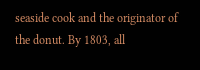seaside cook and the originator of the donut. By 1803, all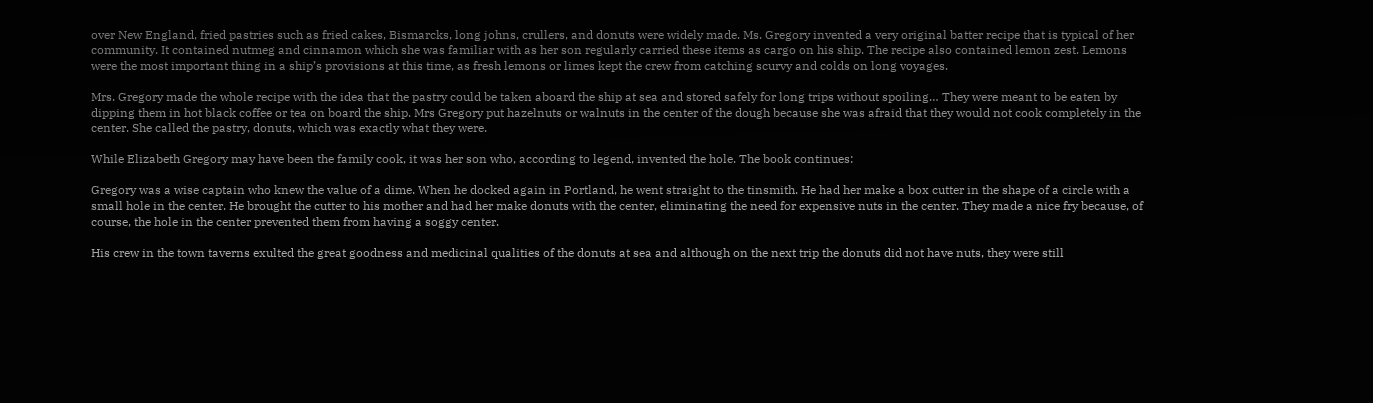over New England, fried pastries such as fried cakes, Bismarcks, long johns, crullers, and donuts were widely made. Ms. Gregory invented a very original batter recipe that is typical of her community. It contained nutmeg and cinnamon which she was familiar with as her son regularly carried these items as cargo on his ship. The recipe also contained lemon zest. Lemons were the most important thing in a ship’s provisions at this time, as fresh lemons or limes kept the crew from catching scurvy and colds on long voyages.

Mrs. Gregory made the whole recipe with the idea that the pastry could be taken aboard the ship at sea and stored safely for long trips without spoiling… They were meant to be eaten by dipping them in hot black coffee or tea on board the ship. Mrs Gregory put hazelnuts or walnuts in the center of the dough because she was afraid that they would not cook completely in the center. She called the pastry, donuts, which was exactly what they were.

While Elizabeth Gregory may have been the family cook, it was her son who, according to legend, invented the hole. The book continues:

Gregory was a wise captain who knew the value of a dime. When he docked again in Portland, he went straight to the tinsmith. He had her make a box cutter in the shape of a circle with a small hole in the center. He brought the cutter to his mother and had her make donuts with the center, eliminating the need for expensive nuts in the center. They made a nice fry because, of course, the hole in the center prevented them from having a soggy center.

His crew in the town taverns exulted the great goodness and medicinal qualities of the donuts at sea and although on the next trip the donuts did not have nuts, they were still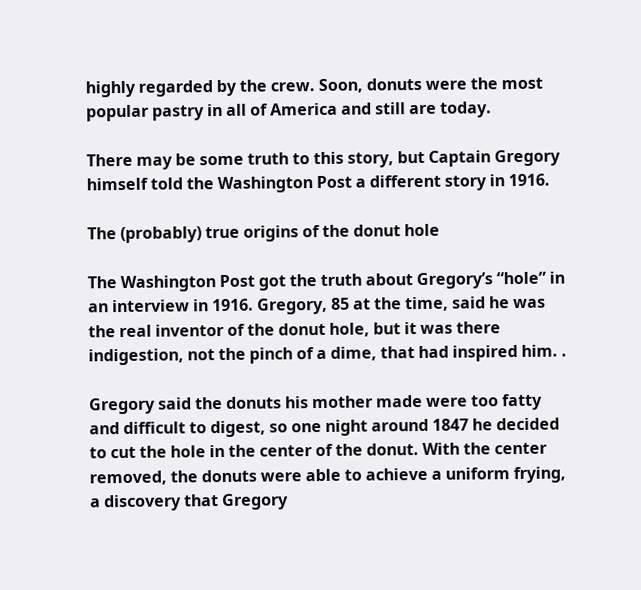highly regarded by the crew. Soon, donuts were the most popular pastry in all of America and still are today.

There may be some truth to this story, but Captain Gregory himself told the Washington Post a different story in 1916.

The (probably) true origins of the donut hole

The Washington Post got the truth about Gregory’s “hole” in an interview in 1916. Gregory, 85 at the time, said he was the real inventor of the donut hole, but it was there indigestion, not the pinch of a dime, that had inspired him. .

Gregory said the donuts his mother made were too fatty and difficult to digest, so one night around 1847 he decided to cut the hole in the center of the donut. With the center removed, the donuts were able to achieve a uniform frying, a discovery that Gregory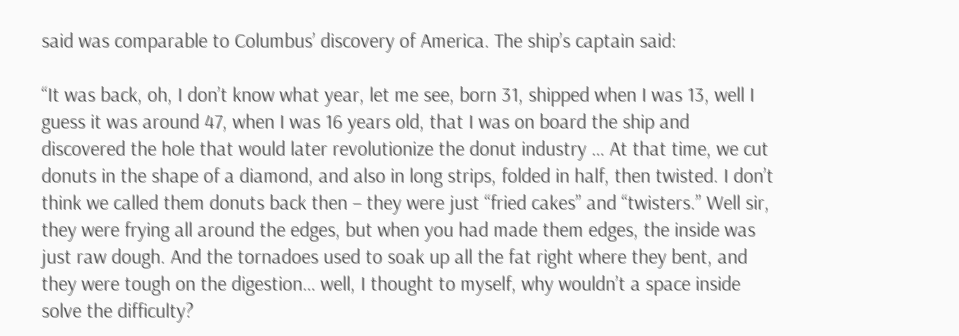said was comparable to Columbus’ discovery of America. The ship’s captain said:

“It was back, oh, I don’t know what year, let me see, born 31, shipped when I was 13, well I guess it was around 47, when I was 16 years old, that I was on board the ship and discovered the hole that would later revolutionize the donut industry … At that time, we cut donuts in the shape of a diamond, and also in long strips, folded in half, then twisted. I don’t think we called them donuts back then – they were just “fried cakes” and “twisters.” Well sir, they were frying all around the edges, but when you had made them edges, the inside was just raw dough. And the tornadoes used to soak up all the fat right where they bent, and they were tough on the digestion… well, I thought to myself, why wouldn’t a space inside solve the difficulty?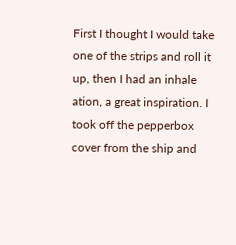First I thought I would take one of the strips and roll it up, then I had an inhale ation, a great inspiration. I took off the pepperbox cover from the ship and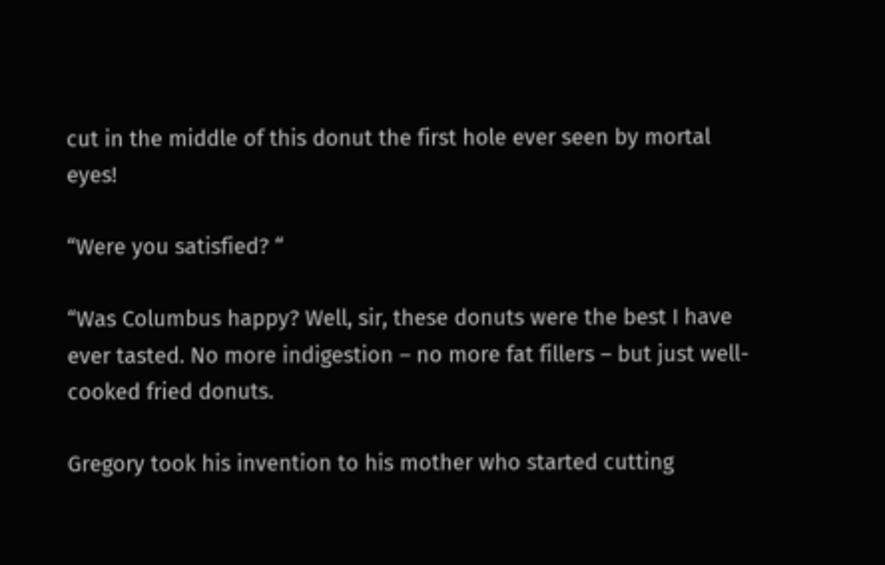cut in the middle of this donut the first hole ever seen by mortal eyes!

“Were you satisfied? “

“Was Columbus happy? Well, sir, these donuts were the best I have ever tasted. No more indigestion – no more fat fillers – but just well-cooked fried donuts.

Gregory took his invention to his mother who started cutting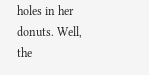holes in her donuts. Well, the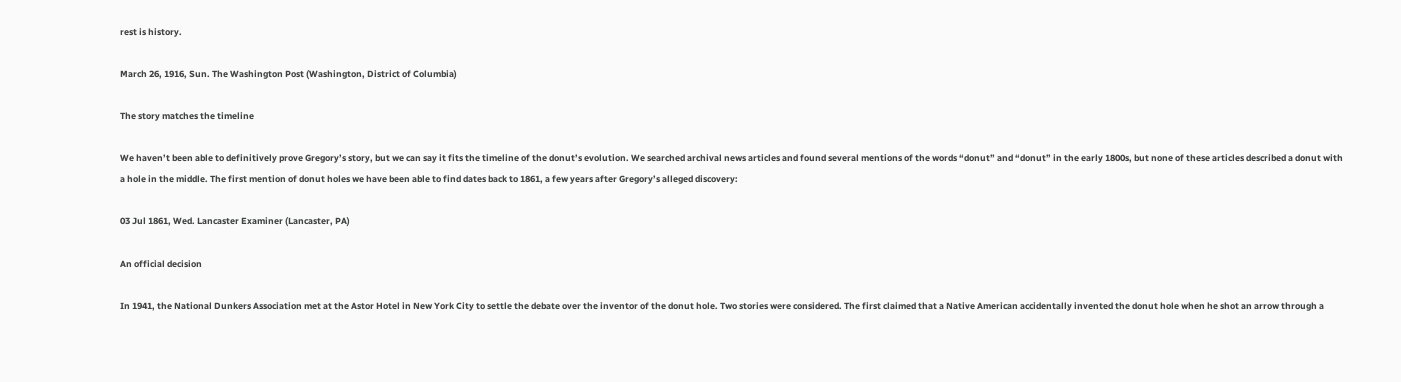rest is history.

March 26, 1916, Sun. The Washington Post (Washington, District of Columbia)

The story matches the timeline

We haven’t been able to definitively prove Gregory’s story, but we can say it fits the timeline of the donut’s evolution. We searched archival news articles and found several mentions of the words “donut” and “donut” in the early 1800s, but none of these articles described a donut with a hole in the middle. The first mention of donut holes we have been able to find dates back to 1861, a few years after Gregory’s alleged discovery:

03 Jul 1861, Wed. Lancaster Examiner (Lancaster, PA)

An official decision

In 1941, the National Dunkers Association met at the Astor Hotel in New York City to settle the debate over the inventor of the donut hole. Two stories were considered. The first claimed that a Native American accidentally invented the donut hole when he shot an arrow through a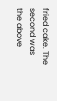fried cake. The second was the above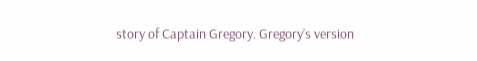story of Captain Gregory. Gregory’s version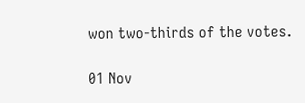won two-thirds of the votes.

01 Nov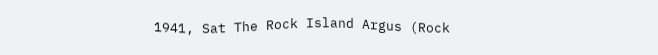1941, Sat The Rock Island Argus (Rock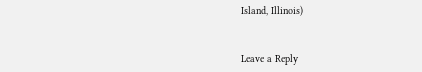Island, Illinois)


Leave a Reply